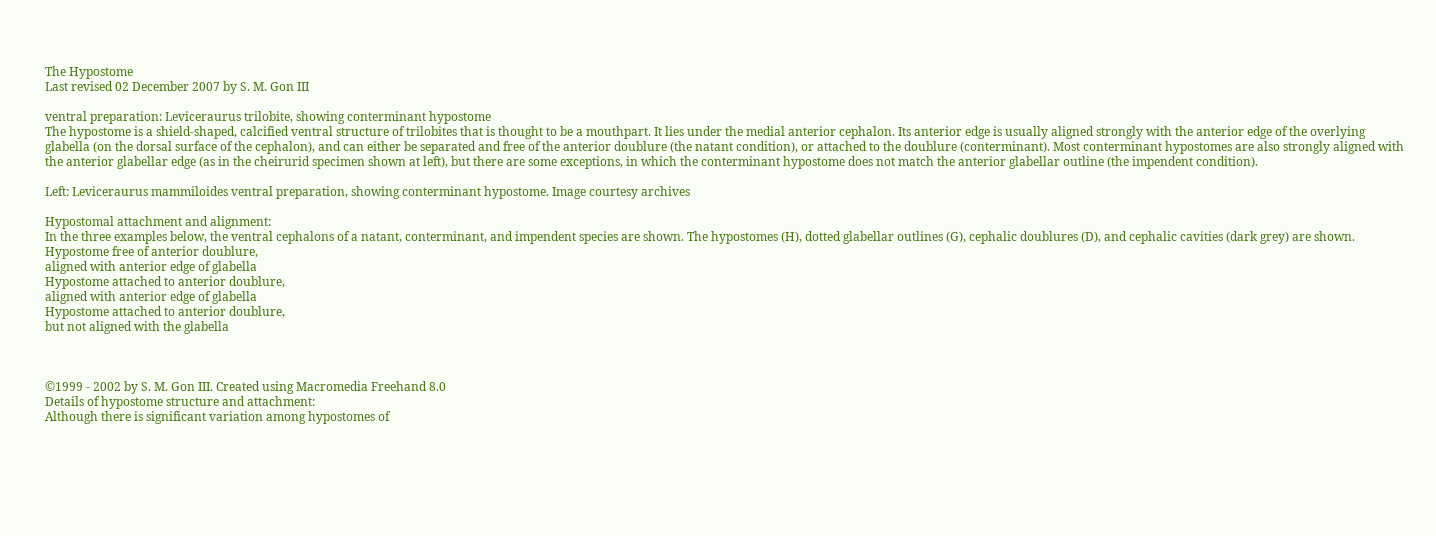The Hypostome
Last revised 02 December 2007 by S. M. Gon III

ventral preparation: Leviceraurus trilobite, showing conterminant hypostome
The hypostome is a shield-shaped, calcified ventral structure of trilobites that is thought to be a mouthpart. It lies under the medial anterior cephalon. Its anterior edge is usually aligned strongly with the anterior edge of the overlying glabella (on the dorsal surface of the cephalon), and can either be separated and free of the anterior doublure (the natant condition), or attached to the doublure (conterminant). Most conterminant hypostomes are also strongly aligned with the anterior glabellar edge (as in the cheirurid specimen shown at left), but there are some exceptions, in which the conterminant hypostome does not match the anterior glabellar outline (the impendent condition).

Left: Leviceraurus mammiloides ventral preparation, showing conterminant hypostome. Image courtesy archives

Hypostomal attachment and alignment:
In the three examples below, the ventral cephalons of a natant, conterminant, and impendent species are shown. The hypostomes (H), dotted glabellar outlines (G), cephalic doublures (D), and cephalic cavities (dark grey) are shown.
Hypostome free of anterior doublure,
aligned with anterior edge of glabella
Hypostome attached to anterior doublure,
aligned with anterior edge of glabella
Hypostome attached to anterior doublure,
but not aligned with the glabella



©1999 - 2002 by S. M. Gon III. Created using Macromedia Freehand 8.0
Details of hypostome structure and attachment:
Although there is significant variation among hypostomes of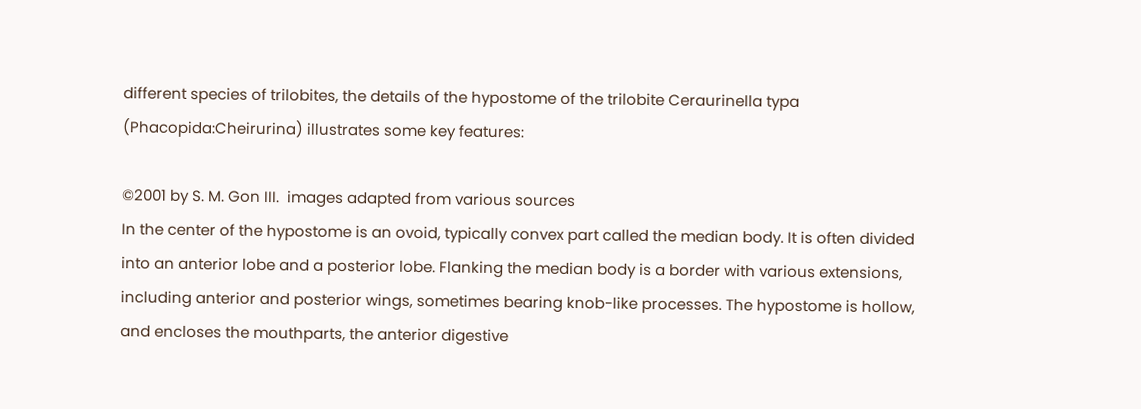different species of trilobites, the details of the hypostome of the trilobite Ceraurinella typa (Phacopida:Cheirurina) illustrates some key features:

©2001 by S. M. Gon III.  images adapted from various sources
In the center of the hypostome is an ovoid, typically convex part called the median body. It is often divided into an anterior lobe and a posterior lobe. Flanking the median body is a border with various extensions, including anterior and posterior wings, sometimes bearing knob-like processes. The hypostome is hollow, and encloses the mouthparts, the anterior digestive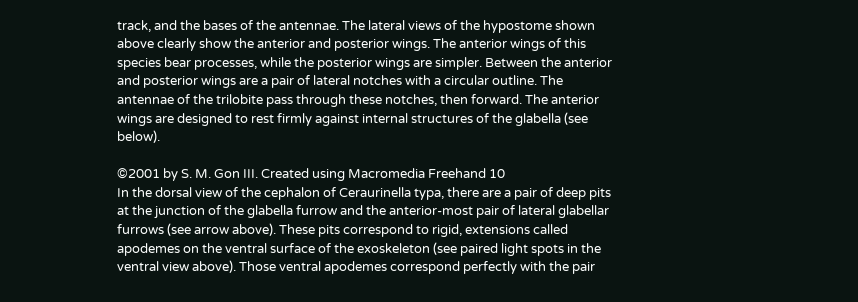track, and the bases of the antennae. The lateral views of the hypostome shown above clearly show the anterior and posterior wings. The anterior wings of this species bear processes, while the posterior wings are simpler. Between the anterior and posterior wings are a pair of lateral notches with a circular outline. The antennae of the trilobite pass through these notches, then forward. The anterior wings are designed to rest firmly against internal structures of the glabella (see below).

©2001 by S. M. Gon III. Created using Macromedia Freehand 10
In the dorsal view of the cephalon of Ceraurinella typa, there are a pair of deep pits at the junction of the glabella furrow and the anterior-most pair of lateral glabellar furrows (see arrow above). These pits correspond to rigid, extensions called apodemes on the ventral surface of the exoskeleton (see paired light spots in the ventral view above). Those ventral apodemes correspond perfectly with the pair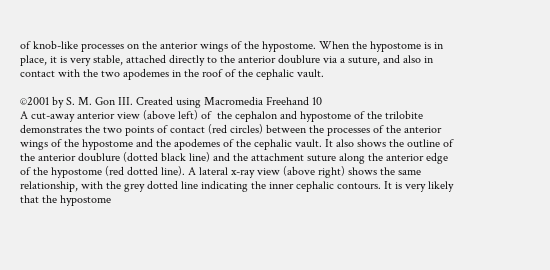of knob-like processes on the anterior wings of the hypostome. When the hypostome is in place, it is very stable, attached directly to the anterior doublure via a suture, and also in contact with the two apodemes in the roof of the cephalic vault.

©2001 by S. M. Gon III. Created using Macromedia Freehand 10
A cut-away anterior view (above left) of  the cephalon and hypostome of the trilobite demonstrates the two points of contact (red circles) between the processes of the anterior wings of the hypostome and the apodemes of the cephalic vault. It also shows the outline of the anterior doublure (dotted black line) and the attachment suture along the anterior edge of the hypostome (red dotted line). A lateral x-ray view (above right) shows the same relationship, with the grey dotted line indicating the inner cephalic contours. It is very likely that the hypostome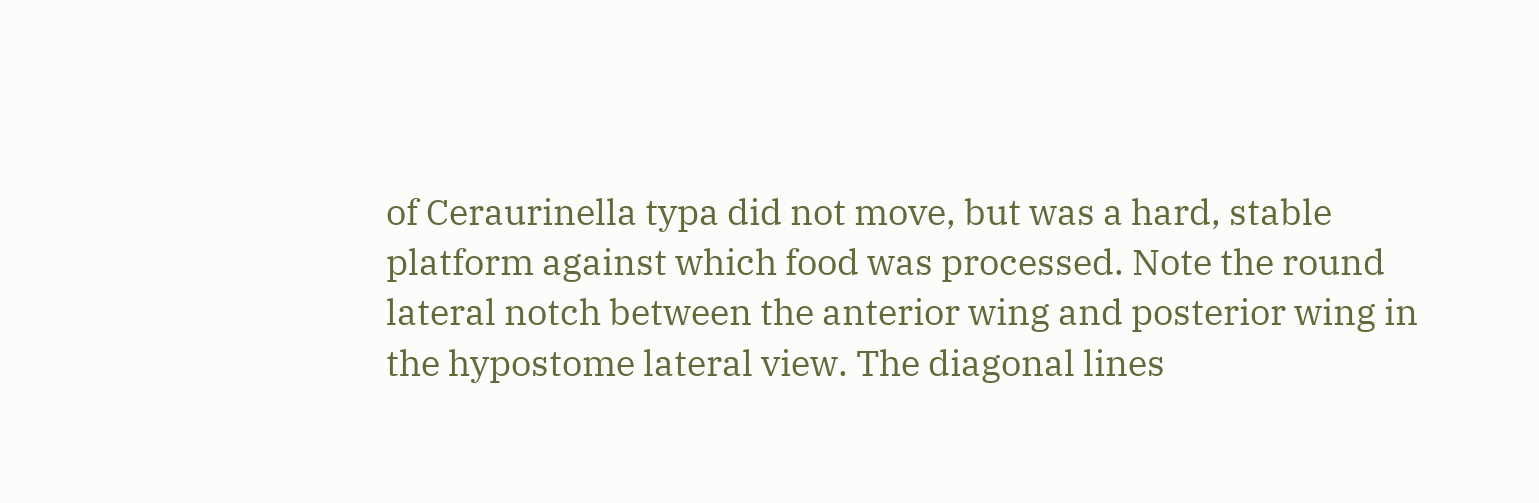of Ceraurinella typa did not move, but was a hard, stable platform against which food was processed. Note the round lateral notch between the anterior wing and posterior wing in the hypostome lateral view. The diagonal lines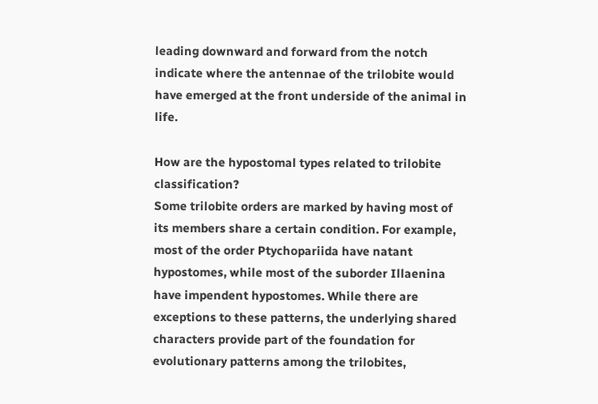leading downward and forward from the notch indicate where the antennae of the trilobite would have emerged at the front underside of the animal in life.

How are the hypostomal types related to trilobite classification?
Some trilobite orders are marked by having most of its members share a certain condition. For example, most of the order Ptychopariida have natant hypostomes, while most of the suborder Illaenina have impendent hypostomes. While there are exceptions to these patterns, the underlying shared characters provide part of the foundation for evolutionary patterns among the trilobites,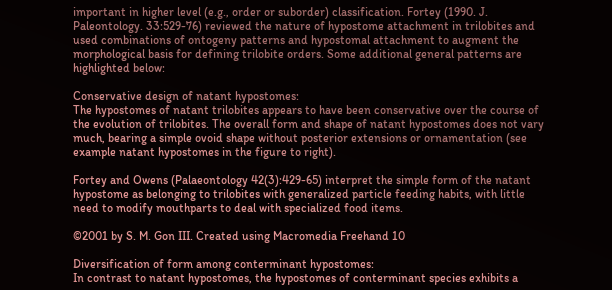important in higher level (e.g., order or suborder) classification. Fortey (1990. J. Paleontology. 33:529-76) reviewed the nature of hypostome attachment in trilobites and used combinations of ontogeny patterns and hypostomal attachment to augment the morphological basis for defining trilobite orders. Some additional general patterns are highlighted below:

Conservative design of natant hypostomes:
The hypostomes of natant trilobites appears to have been conservative over the course of the evolution of trilobites. The overall form and shape of natant hypostomes does not vary much, bearing a simple ovoid shape without posterior extensions or ornamentation (see example natant hypostomes in the figure to right).

Fortey and Owens (Palaeontology 42(3):429-65) interpret the simple form of the natant hypostome as belonging to trilobites with generalized particle feeding habits, with little need to modify mouthparts to deal with specialized food items.

©2001 by S. M. Gon III. Created using Macromedia Freehand 10

Diversification of form among conterminant hypostomes:
In contrast to natant hypostomes, the hypostomes of conterminant species exhibits a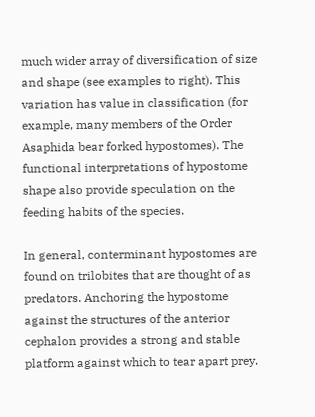much wider array of diversification of size and shape (see examples to right). This variation has value in classification (for example, many members of the Order Asaphida bear forked hypostomes). The functional interpretations of hypostome shape also provide speculation on the feeding habits of the species.

In general, conterminant hypostomes are found on trilobites that are thought of as predators. Anchoring the hypostome against the structures of the anterior cephalon provides a strong and stable platform against which to tear apart prey.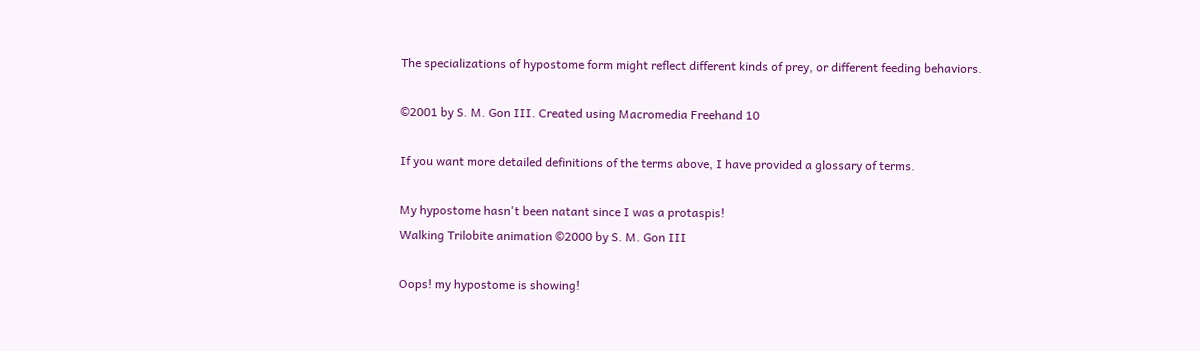The specializations of hypostome form might reflect different kinds of prey, or different feeding behaviors.

©2001 by S. M. Gon III. Created using Macromedia Freehand 10

If you want more detailed definitions of the terms above, I have provided a glossary of terms.

My hypostome hasn't been natant since I was a protaspis!
Walking Trilobite animation ©2000 by S. M. Gon III

Oops! my hypostome is showing!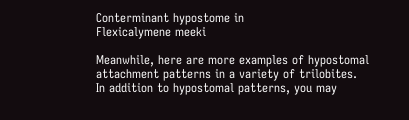Conterminant hypostome in
Flexicalymene meeki

Meanwhile, here are more examples of hypostomal attachment patterns in a variety of trilobites.
In addition to hypostomal patterns, you may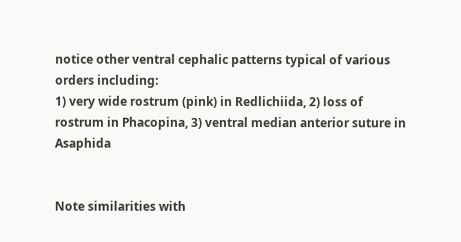notice other ventral cephalic patterns typical of various orders including:
1) very wide rostrum (pink) in Redlichiida, 2) loss of rostrum in Phacopina, 3) ventral median anterior suture in Asaphida


Note similarities with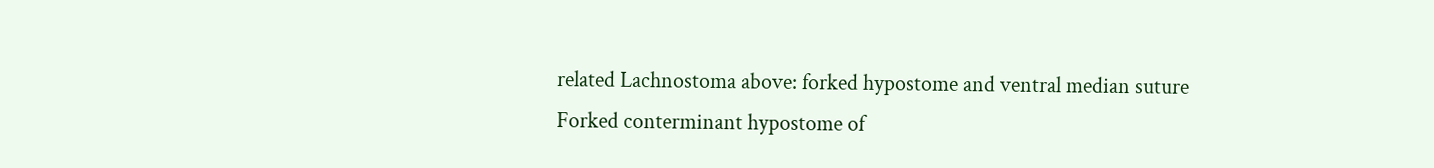related Lachnostoma above: forked hypostome and ventral median suture
Forked conterminant hypostome of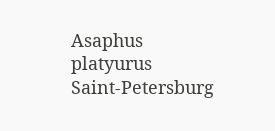Asaphus platyurus
Saint-Petersburg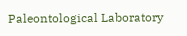Paleontological Laboratory